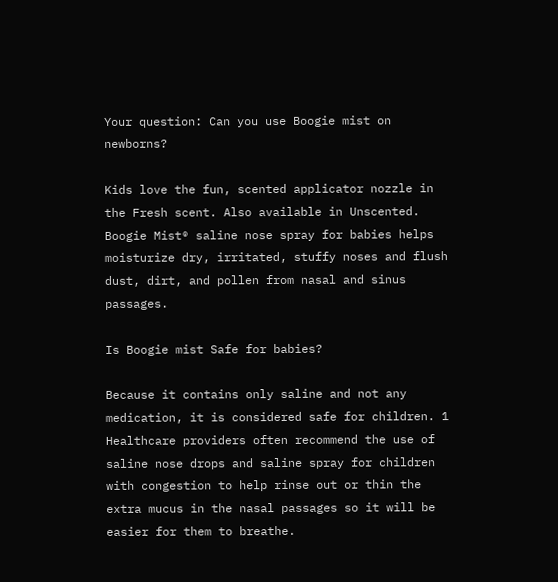Your question: Can you use Boogie mist on newborns?

Kids love the fun, scented applicator nozzle in the Fresh scent. Also available in Unscented. Boogie Mist® saline nose spray for babies helps moisturize dry, irritated, stuffy noses and flush dust, dirt, and pollen from nasal and sinus passages.

Is Boogie mist Safe for babies?

Because it contains only saline and not any medication, it is considered safe for children. 1 Healthcare providers often recommend the use of saline nose drops and saline spray for children with congestion to help rinse out or thin the extra mucus in the nasal passages so it will be easier for them to breathe.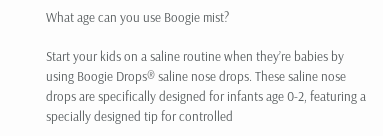What age can you use Boogie mist?

Start your kids on a saline routine when they’re babies by using Boogie Drops® saline nose drops. These saline nose drops are specifically designed for infants age 0-2, featuring a specially designed tip for controlled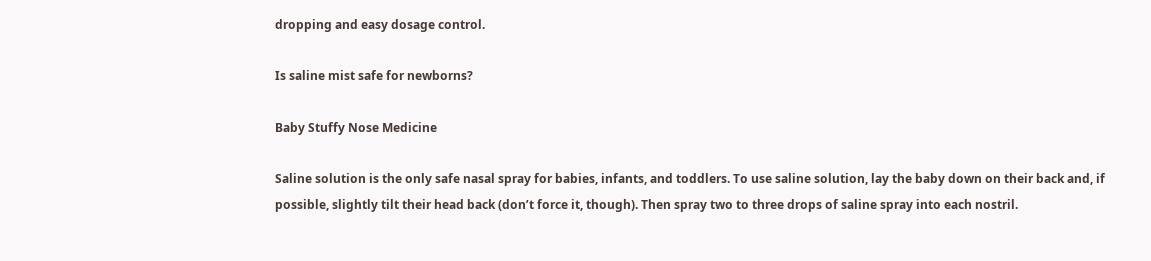dropping and easy dosage control.

Is saline mist safe for newborns?

Baby Stuffy Nose Medicine

Saline solution is the only safe nasal spray for babies, infants, and toddlers. To use saline solution, lay the baby down on their back and, if possible, slightly tilt their head back (don’t force it, though). Then spray two to three drops of saline spray into each nostril.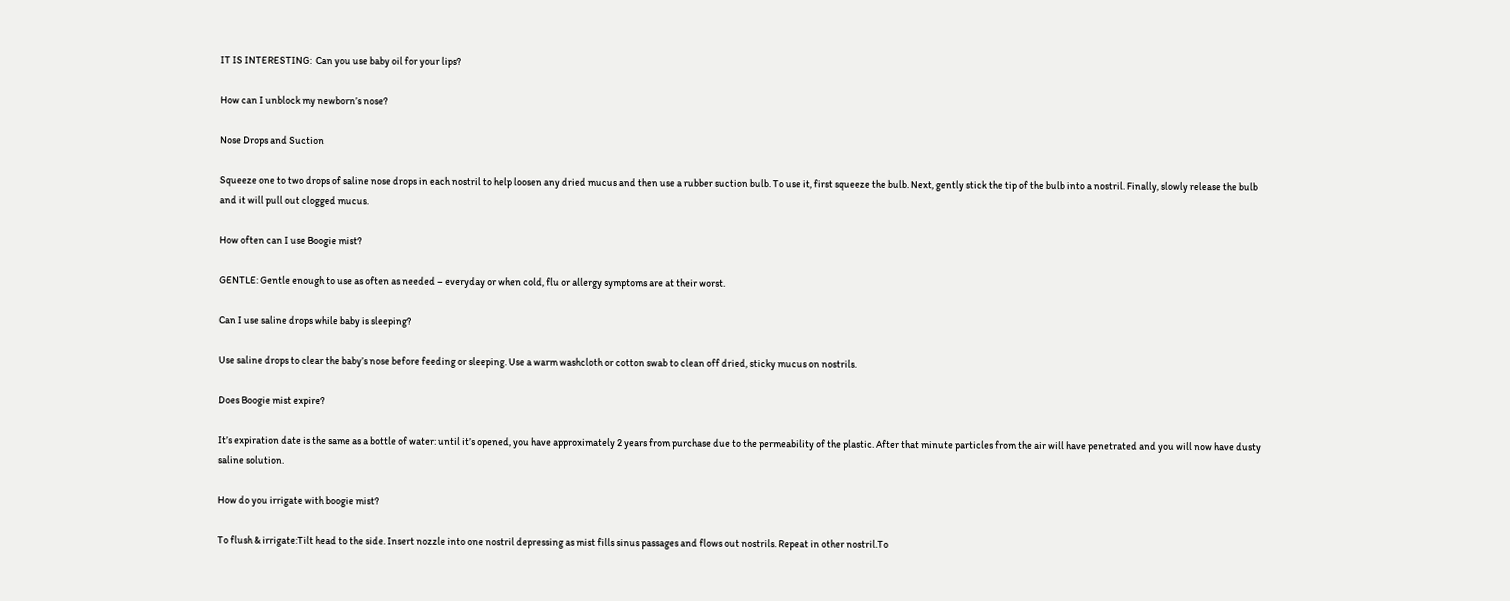IT IS INTERESTING:  Can you use baby oil for your lips?

How can I unblock my newborn’s nose?

Nose Drops and Suction

Squeeze one to two drops of saline nose drops in each nostril to help loosen any dried mucus and then use a rubber suction bulb. To use it, first squeeze the bulb. Next, gently stick the tip of the bulb into a nostril. Finally, slowly release the bulb and it will pull out clogged mucus.

How often can I use Boogie mist?

GENTLE: Gentle enough to use as often as needed – everyday or when cold, flu or allergy symptoms are at their worst.

Can I use saline drops while baby is sleeping?

Use saline drops to clear the baby’s nose before feeding or sleeping. Use a warm washcloth or cotton swab to clean off dried, sticky mucus on nostrils.

Does Boogie mist expire?

It’s expiration date is the same as a bottle of water: until it’s opened, you have approximately 2 years from purchase due to the permeability of the plastic. After that minute particles from the air will have penetrated and you will now have dusty saline solution.

How do you irrigate with boogie mist?

To flush & irrigate:Tilt head to the side. Insert nozzle into one nostril depressing as mist fills sinus passages and flows out nostrils. Repeat in other nostril.To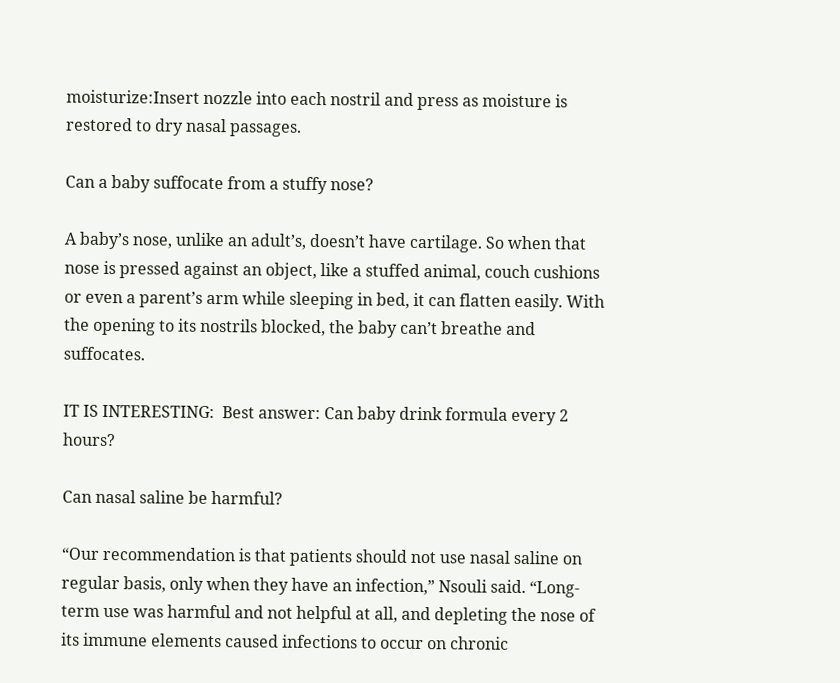moisturize:Insert nozzle into each nostril and press as moisture is restored to dry nasal passages.

Can a baby suffocate from a stuffy nose?

A baby’s nose, unlike an adult’s, doesn’t have cartilage. So when that nose is pressed against an object, like a stuffed animal, couch cushions or even a parent’s arm while sleeping in bed, it can flatten easily. With the opening to its nostrils blocked, the baby can’t breathe and suffocates.

IT IS INTERESTING:  Best answer: Can baby drink formula every 2 hours?

Can nasal saline be harmful?

“Our recommendation is that patients should not use nasal saline on regular basis, only when they have an infection,” Nsouli said. “Long-term use was harmful and not helpful at all, and depleting the nose of its immune elements caused infections to occur on chronic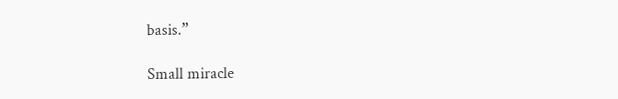basis.”

Small miracle